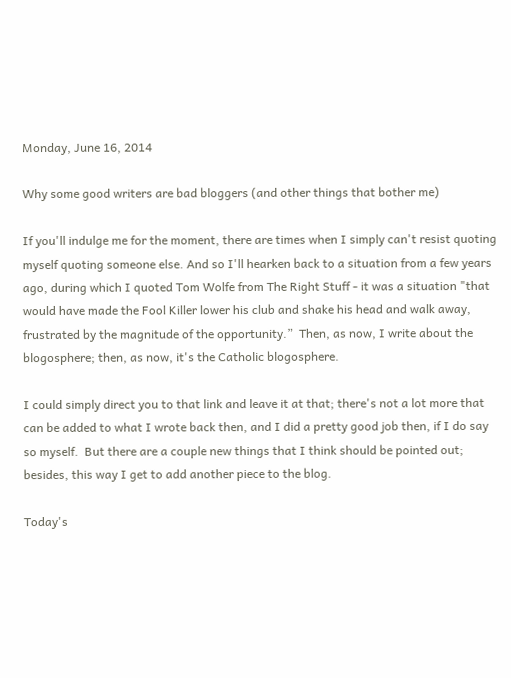Monday, June 16, 2014

Why some good writers are bad bloggers (and other things that bother me)

If you'll indulge me for the moment, there are times when I simply can't resist quoting myself quoting someone else. And so I'll hearken back to a situation from a few years ago, during which I quoted Tom Wolfe from The Right Stuff - it was a situation "that would have made the Fool Killer lower his club and shake his head and walk away, frustrated by the magnitude of the opportunity.”  Then, as now, I write about the blogosphere; then, as now, it's the Catholic blogosphere.

I could simply direct you to that link and leave it at that; there's not a lot more that can be added to what I wrote back then, and I did a pretty good job then, if I do say so myself.  But there are a couple new things that I think should be pointed out; besides, this way I get to add another piece to the blog.

Today's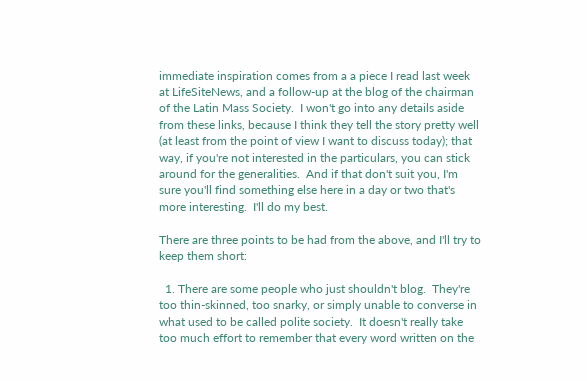immediate inspiration comes from a a piece I read last week at LifeSiteNews, and a follow-up at the blog of the chairman of the Latin Mass Society.  I won't go into any details aside from these links, because I think they tell the story pretty well (at least from the point of view I want to discuss today); that way, if you're not interested in the particulars, you can stick around for the generalities.  And if that don't suit you, I'm sure you'll find something else here in a day or two that's more interesting.  I'll do my best.

There are three points to be had from the above, and I'll try to keep them short:

  1. There are some people who just shouldn't blog.  They're too thin-skinned, too snarky, or simply unable to converse in what used to be called polite society.  It doesn't really take too much effort to remember that every word written on the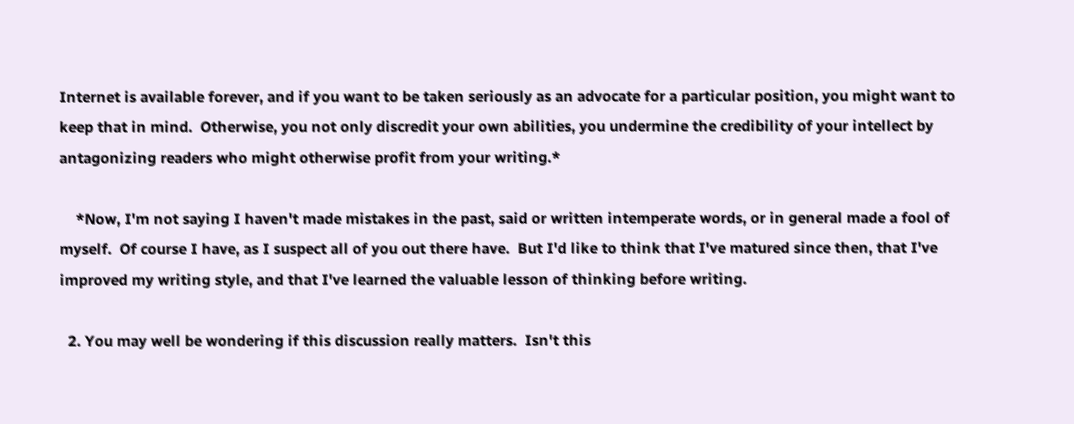Internet is available forever, and if you want to be taken seriously as an advocate for a particular position, you might want to keep that in mind.  Otherwise, you not only discredit your own abilities, you undermine the credibility of your intellect by antagonizing readers who might otherwise profit from your writing.*

    *Now, I'm not saying I haven't made mistakes in the past, said or written intemperate words, or in general made a fool of myself.  Of course I have, as I suspect all of you out there have.  But I'd like to think that I've matured since then, that I've improved my writing style, and that I've learned the valuable lesson of thinking before writing.

  2. You may well be wondering if this discussion really matters.  Isn't this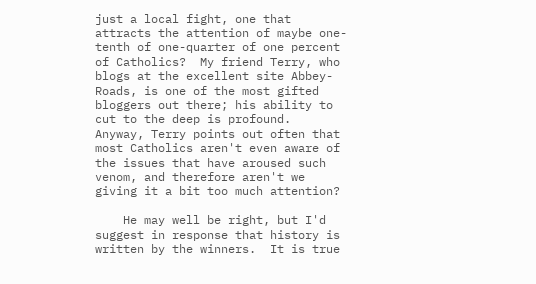just a local fight, one that attracts the attention of maybe one-tenth of one-quarter of one percent of Catholics?  My friend Terry, who blogs at the excellent site Abbey-Roads, is one of the most gifted bloggers out there; his ability to cut to the deep is profound.  Anyway, Terry points out often that most Catholics aren't even aware of the issues that have aroused such venom, and therefore aren't we giving it a bit too much attention?

    He may well be right, but I'd suggest in response that history is written by the winners.  It is true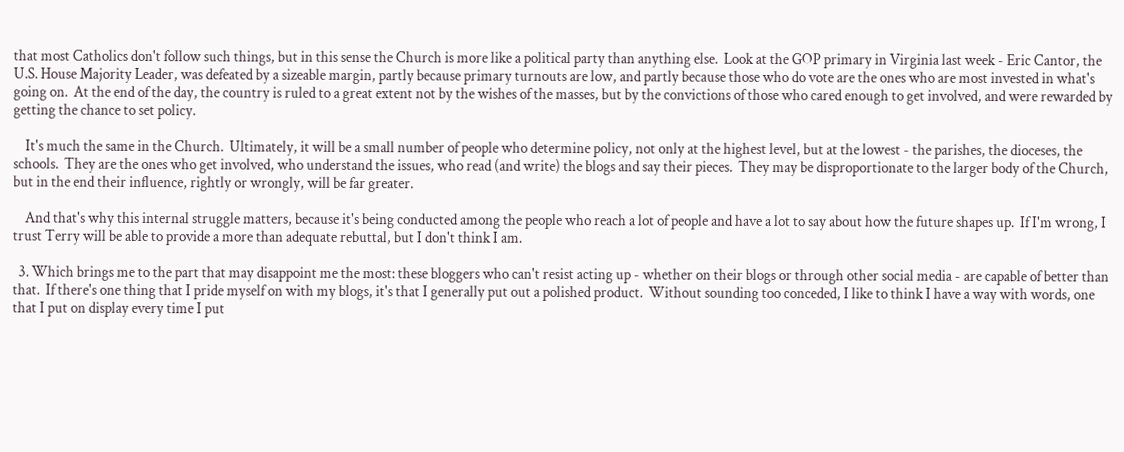that most Catholics don't follow such things, but in this sense the Church is more like a political party than anything else.  Look at the GOP primary in Virginia last week - Eric Cantor, the U.S. House Majority Leader, was defeated by a sizeable margin, partly because primary turnouts are low, and partly because those who do vote are the ones who are most invested in what's going on.  At the end of the day, the country is ruled to a great extent not by the wishes of the masses, but by the convictions of those who cared enough to get involved, and were rewarded by getting the chance to set policy.

    It's much the same in the Church.  Ultimately, it will be a small number of people who determine policy, not only at the highest level, but at the lowest - the parishes, the dioceses, the schools.  They are the ones who get involved, who understand the issues, who read (and write) the blogs and say their pieces.  They may be disproportionate to the larger body of the Church, but in the end their influence, rightly or wrongly, will be far greater.

    And that's why this internal struggle matters, because it's being conducted among the people who reach a lot of people and have a lot to say about how the future shapes up.  If I'm wrong, I trust Terry will be able to provide a more than adequate rebuttal, but I don't think I am.

  3. Which brings me to the part that may disappoint me the most: these bloggers who can't resist acting up - whether on their blogs or through other social media - are capable of better than that.  If there's one thing that I pride myself on with my blogs, it's that I generally put out a polished product.  Without sounding too conceded, I like to think I have a way with words, one that I put on display every time I put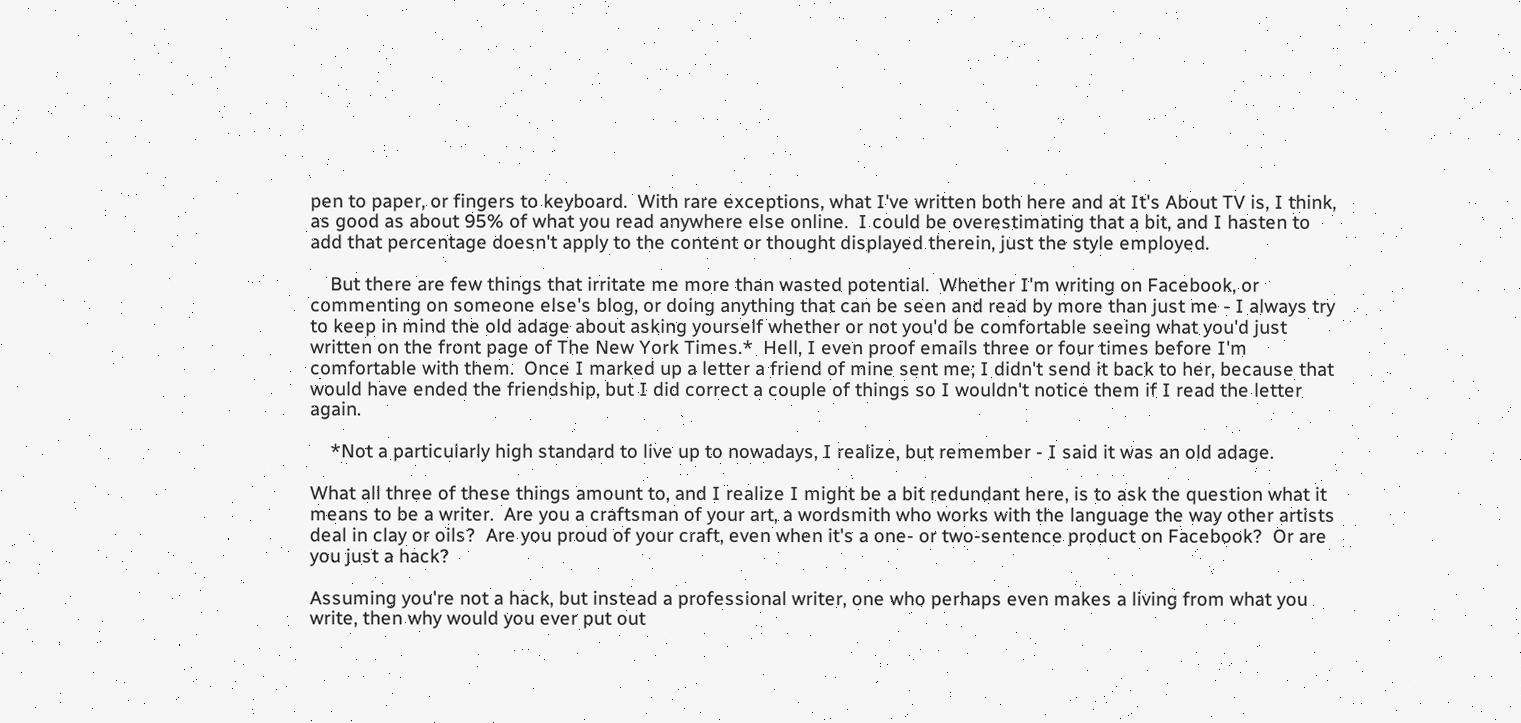pen to paper, or fingers to keyboard.  With rare exceptions, what I've written both here and at It's About TV is, I think, as good as about 95% of what you read anywhere else online.  I could be overestimating that a bit, and I hasten to add that percentage doesn't apply to the content or thought displayed therein, just the style employed.

    But there are few things that irritate me more than wasted potential.  Whether I'm writing on Facebook, or commenting on someone else's blog, or doing anything that can be seen and read by more than just me - I always try to keep in mind the old adage about asking yourself whether or not you'd be comfortable seeing what you'd just written on the front page of The New York Times.*  Hell, I even proof emails three or four times before I'm comfortable with them.  Once I marked up a letter a friend of mine sent me; I didn't send it back to her, because that would have ended the friendship, but I did correct a couple of things so I wouldn't notice them if I read the letter again.

    *Not a particularly high standard to live up to nowadays, I realize, but remember - I said it was an old adage.

What all three of these things amount to, and I realize I might be a bit redundant here, is to ask the question what it means to be a writer.  Are you a craftsman of your art, a wordsmith who works with the language the way other artists deal in clay or oils?  Are you proud of your craft, even when it's a one- or two-sentence product on Facebook?  Or are you just a hack?

Assuming you're not a hack, but instead a professional writer, one who perhaps even makes a living from what you write, then why would you ever put out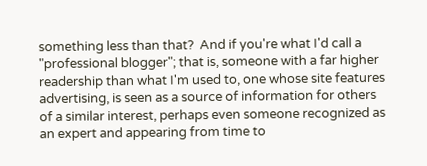something less than that?  And if you're what I'd call a "professional blogger"; that is, someone with a far higher readership than what I'm used to, one whose site features advertising, is seen as a source of information for others of a similar interest, perhaps even someone recognized as an expert and appearing from time to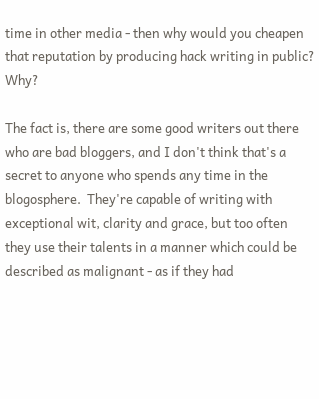time in other media - then why would you cheapen that reputation by producing hack writing in public?  Why?

The fact is, there are some good writers out there who are bad bloggers, and I don't think that's a secret to anyone who spends any time in the blogosphere.  They're capable of writing with exceptional wit, clarity and grace, but too often they use their talents in a manner which could be described as malignant - as if they had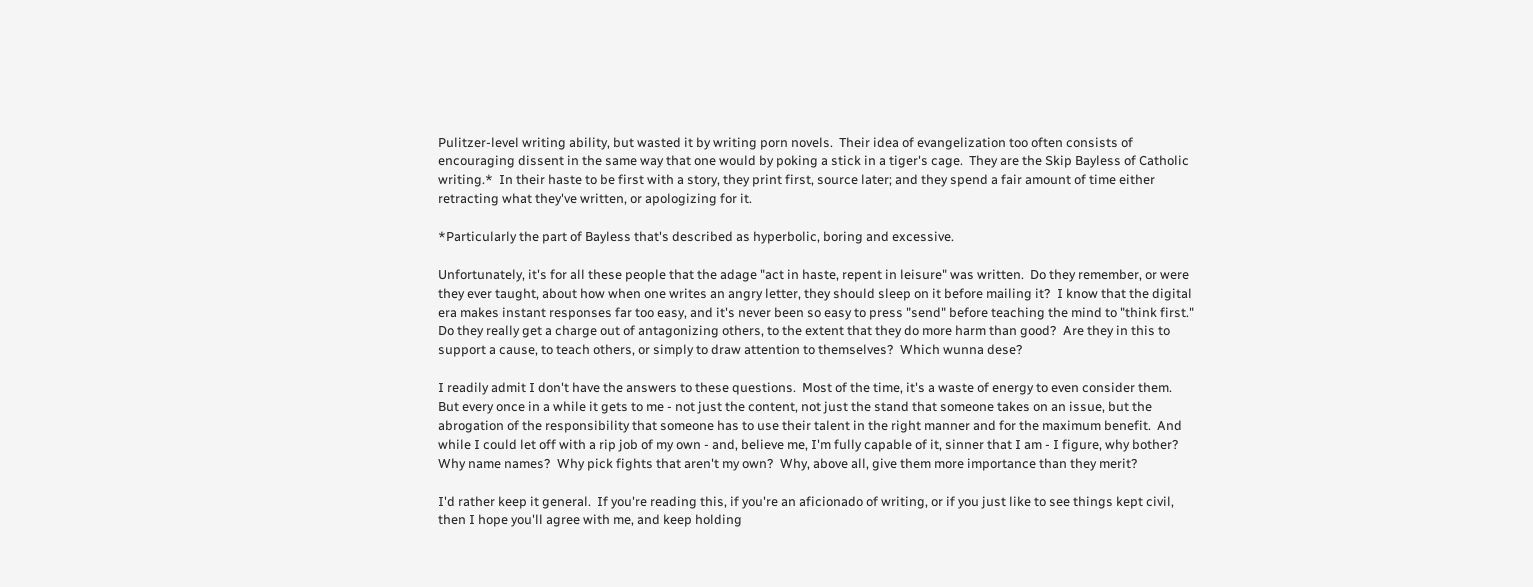Pulitzer-level writing ability, but wasted it by writing porn novels.  Their idea of evangelization too often consists of encouraging dissent in the same way that one would by poking a stick in a tiger's cage.  They are the Skip Bayless of Catholic writing.*  In their haste to be first with a story, they print first, source later; and they spend a fair amount of time either retracting what they've written, or apologizing for it.

*Particularly the part of Bayless that's described as hyperbolic, boring and excessive.

Unfortunately, it's for all these people that the adage "act in haste, repent in leisure" was written.  Do they remember, or were they ever taught, about how when one writes an angry letter, they should sleep on it before mailing it?  I know that the digital era makes instant responses far too easy, and it's never been so easy to press "send" before teaching the mind to "think first."  Do they really get a charge out of antagonizing others, to the extent that they do more harm than good?  Are they in this to support a cause, to teach others, or simply to draw attention to themselves?  Which wunna dese?

I readily admit I don't have the answers to these questions.  Most of the time, it's a waste of energy to even consider them.  But every once in a while it gets to me - not just the content, not just the stand that someone takes on an issue, but the abrogation of the responsibility that someone has to use their talent in the right manner and for the maximum benefit.  And while I could let off with a rip job of my own - and, believe me, I'm fully capable of it, sinner that I am - I figure, why bother?  Why name names?  Why pick fights that aren't my own?  Why, above all, give them more importance than they merit?

I'd rather keep it general.  If you're reading this, if you're an aficionado of writing, or if you just like to see things kept civil, then I hope you'll agree with me, and keep holding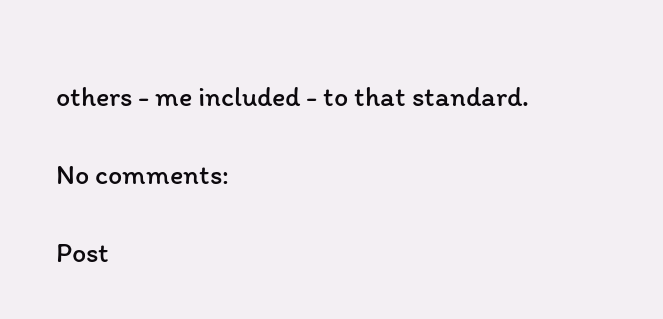others - me included - to that standard.

No comments:

Post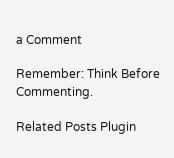a Comment

Remember: Think Before Commenting.

Related Posts Plugin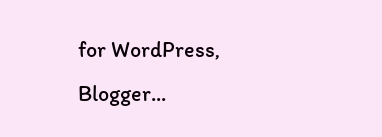for WordPress, Blogger...